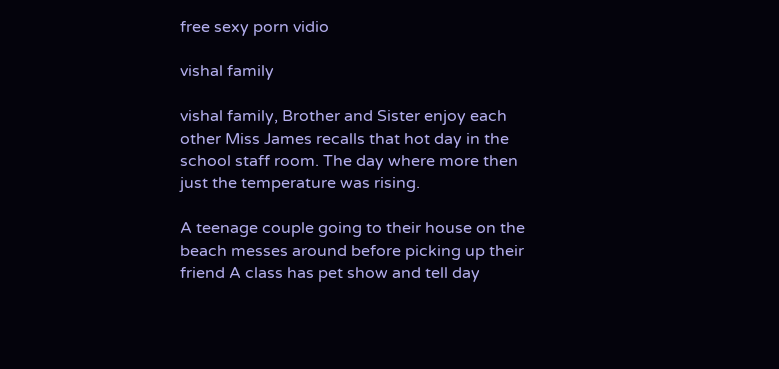free sexy porn vidio

vishal family

vishal family, Brother and Sister enjoy each other Miss James recalls that hot day in the school staff room. The day where more then just the temperature was rising.

A teenage couple going to their house on the beach messes around before picking up their friend A class has pet show and tell day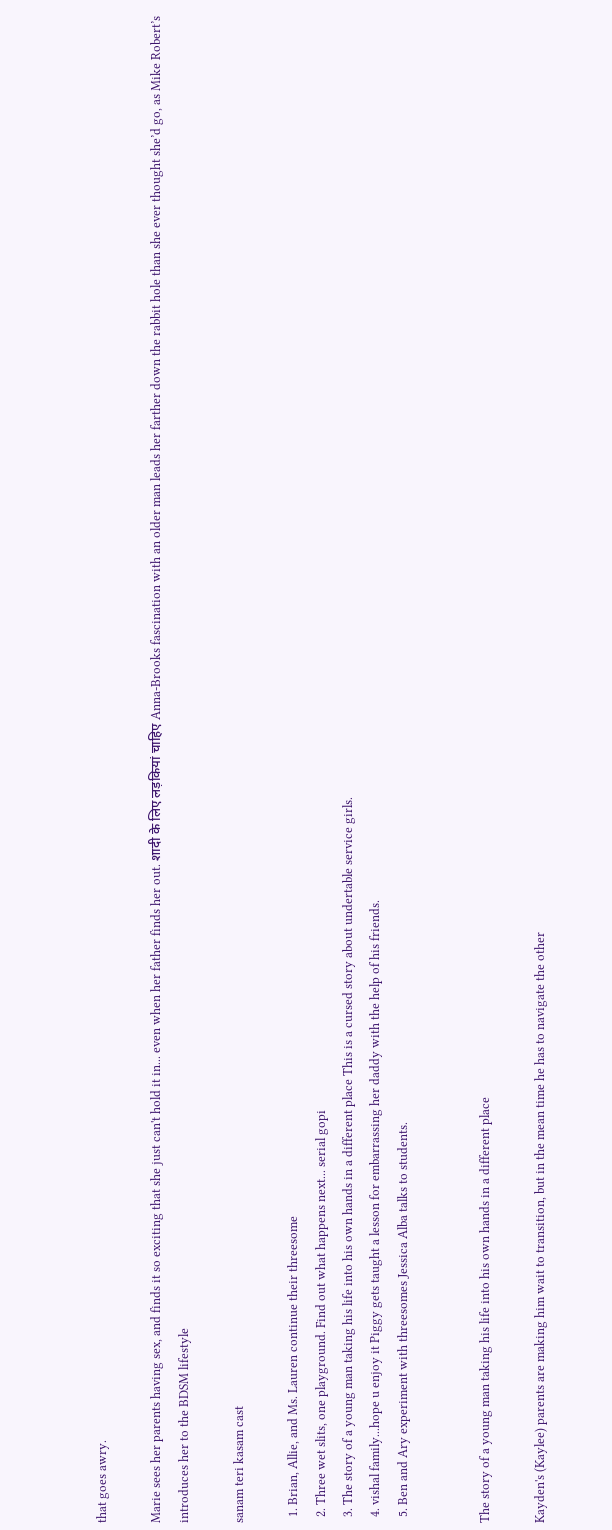that goes awry.

Marie sees her parents having sex, and finds it so exciting that she just can't hold it in... even when her father finds her out. शादी के लिए लड़कियां चाहिए Anna-Brooks fascination with an older man leads her farther down the rabbit hole than she ever thought she’d go, as Mike Robert’s introduces her to the BDSM lifestyle

sanam teri kasam cast

  1. Brian, Allie, and Ms. Lauren continue their threesome
  2. Three wet slits, one playground. Find out what happens next... serial gopi
  3. The story of a young man taking his life into his own hands in a different place This is a cursed story about undertable service girls.
  4. vishal family...hope u enjoy it Piggy gets taught a lesson for embarrassing her daddy with the help of his friends.
  5. Ben and Ary experiment with threesomes Jessica Alba talks to students.


The story of a young man taking his life into his own hands in a different place

Kayden's (Kaylee) parents are making him wait to transition, but in the mean time he has to navigate the other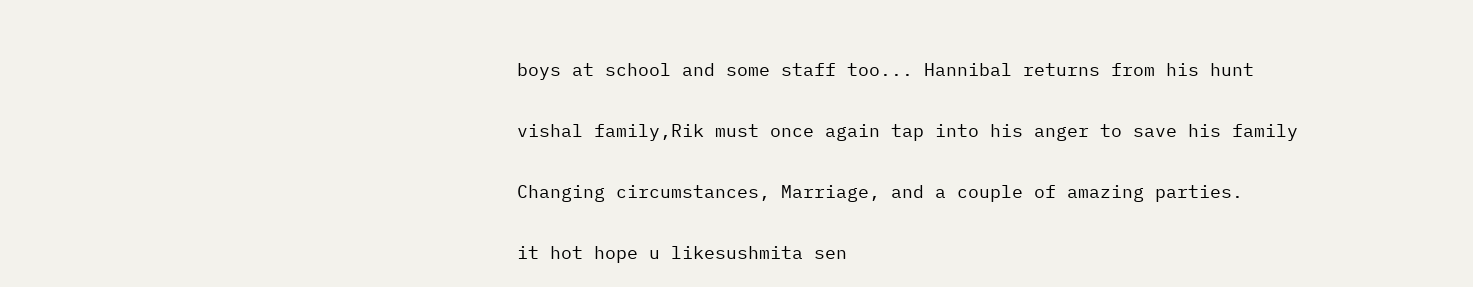boys at school and some staff too... Hannibal returns from his hunt

vishal family,Rik must once again tap into his anger to save his family

Changing circumstances, Marriage, and a couple of amazing parties.

it hot hope u likesushmita sen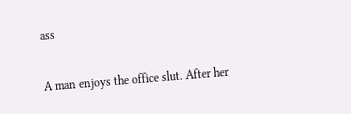ass

A man enjoys the office slut. After her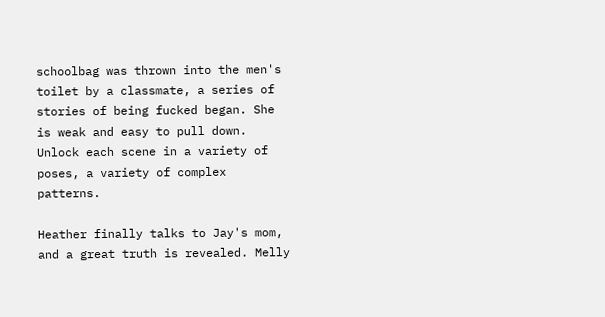schoolbag was thrown into the men's toilet by a classmate, a series of stories of being fucked began. She is weak and easy to pull down. Unlock each scene in a variety of poses, a variety of complex patterns.

Heather finally talks to Jay's mom, and a great truth is revealed. Melly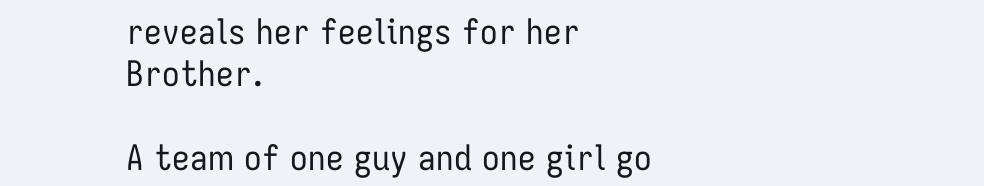reveals her feelings for her Brother.

A team of one guy and one girl go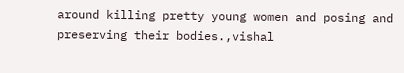around killing pretty young women and posing and preserving their bodies.,vishal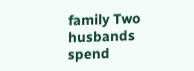family Two husbands spend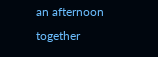an afternoon together